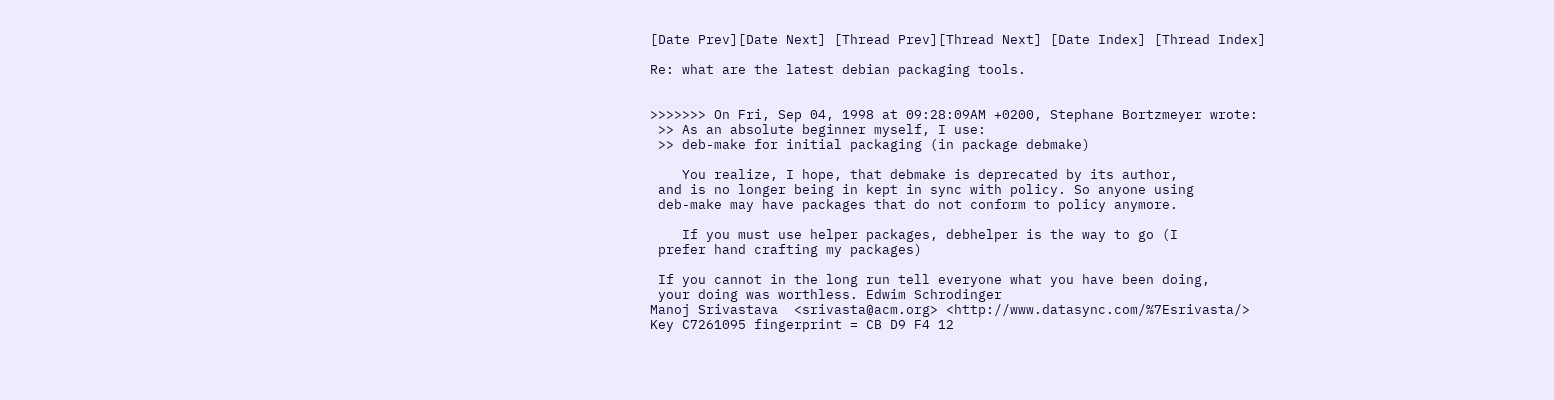[Date Prev][Date Next] [Thread Prev][Thread Next] [Date Index] [Thread Index]

Re: what are the latest debian packaging tools.


>>>>>>> On Fri, Sep 04, 1998 at 09:28:09AM +0200, Stephane Bortzmeyer wrote:
 >> As an absolute beginner myself, I use:
 >> deb-make for initial packaging (in package debmake)

    You realize, I hope, that debmake is deprecated by its author,
 and is no longer being in kept in sync with policy. So anyone using
 deb-make may have packages that do not conform to policy anymore.

    If you must use helper packages, debhelper is the way to go (I
 prefer hand crafting my packages)

 If you cannot in the long run tell everyone what you have been doing,
 your doing was worthless. Edwim Schrodinger
Manoj Srivastava  <srivasta@acm.org> <http://www.datasync.com/%7Esrivasta/>
Key C7261095 fingerprint = CB D9 F4 12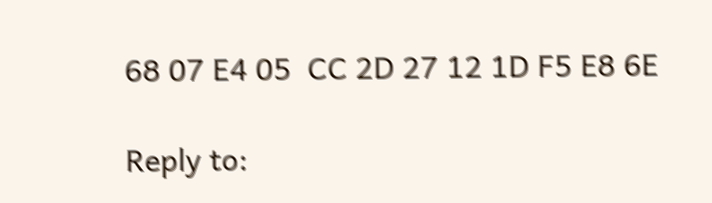68 07 E4 05  CC 2D 27 12 1D F5 E8 6E

Reply to: